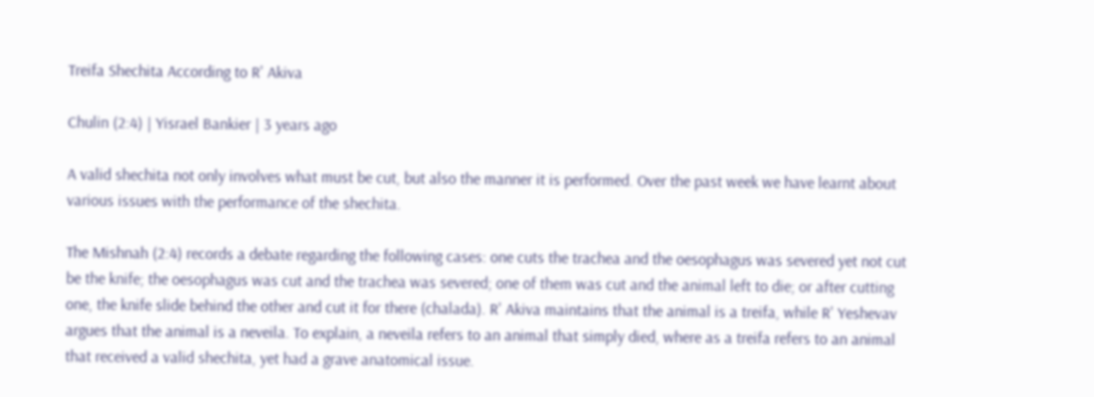Treifa Shechita According to R' Akiva

Chulin (2:4) | Yisrael Bankier | 3 years ago

A valid shechita not only involves what must be cut, but also the manner it is performed. Over the past week we have learnt about various issues with the performance of the shechita.

The Mishnah (2:4) records a debate regarding the following cases: one cuts the trachea and the oesophagus was severed yet not cut be the knife; the oesophagus was cut and the trachea was severed; one of them was cut and the animal left to die; or after cutting one, the knife slide behind the other and cut it for there (chalada). R' Akiva maintains that the animal is a treifa, while R' Yeshevav argues that the animal is a neveila. To explain, a neveila refers to an animal that simply died, where as a treifa refers to an animal that received a valid shechita, yet had a grave anatomical issue.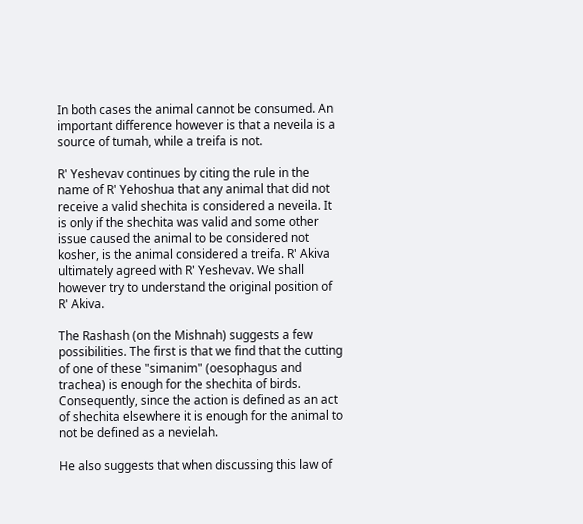In both cases the animal cannot be consumed. An important difference however is that a neveila is a source of tumah, while a treifa is not.

R' Yeshevav continues by citing the rule in the name of R' Yehoshua that any animal that did not receive a valid shechita is considered a neveila. It is only if the shechita was valid and some other issue caused the animal to be considered not kosher, is the animal considered a treifa. R' Akiva ultimately agreed with R' Yeshevav. We shall however try to understand the original position of R' Akiva.

The Rashash (on the Mishnah) suggests a few possibilities. The first is that we find that the cutting of one of these "simanim" (oesophagus and trachea) is enough for the shechita of birds. Consequently, since the action is defined as an act of shechita elsewhere it is enough for the animal to not be defined as a nevielah.

He also suggests that when discussing this law of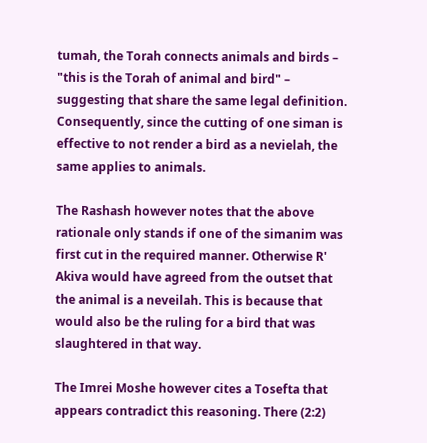tumah, the Torah connects animals and birds – "this is the Torah of animal and bird" – suggesting that share the same legal definition. Consequently, since the cutting of one siman is effective to not render a bird as a nevielah, the same applies to animals.

The Rashash however notes that the above rationale only stands if one of the simanim was first cut in the required manner. Otherwise R' Akiva would have agreed from the outset that the animal is a neveilah. This is because that would also be the ruling for a bird that was slaughtered in that way.

The Imrei Moshe however cites a Tosefta that appears contradict this reasoning. There (2:2)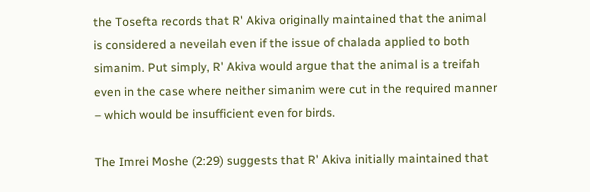the Tosefta records that R' Akiva originally maintained that the animal is considered a neveilah even if the issue of chalada applied to both simanim. Put simply, R' Akiva would argue that the animal is a treifah even in the case where neither simanim were cut in the required manner – which would be insufficient even for birds.

The Imrei Moshe (2:29) suggests that R' Akiva initially maintained that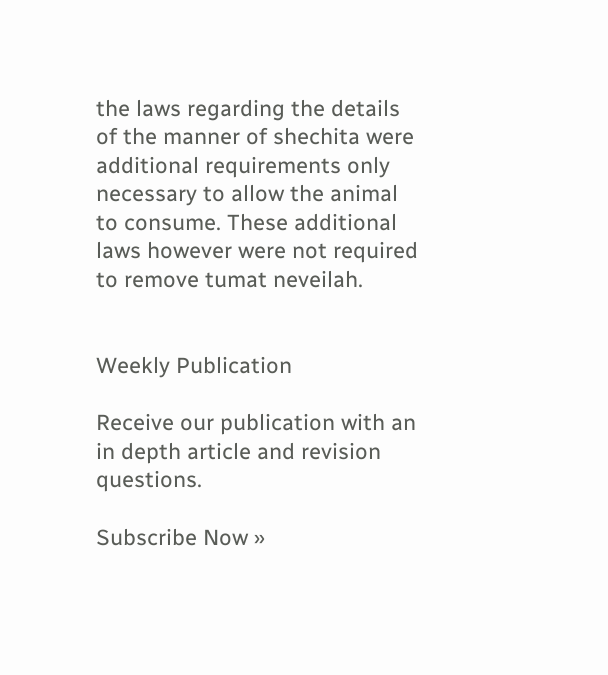the laws regarding the details of the manner of shechita were additional requirements only necessary to allow the animal to consume. These additional laws however were not required to remove tumat neveilah.


Weekly Publication

Receive our publication with an in depth article and revision questions.

Subscribe Now »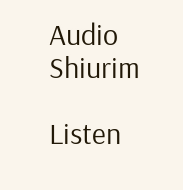Audio Shiurim

Listen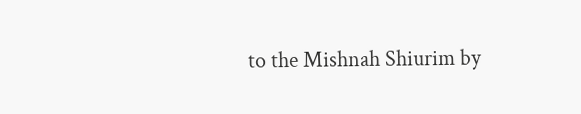to the Mishnah Shiurim by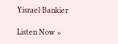Yisrael Bankier

Listen Now »